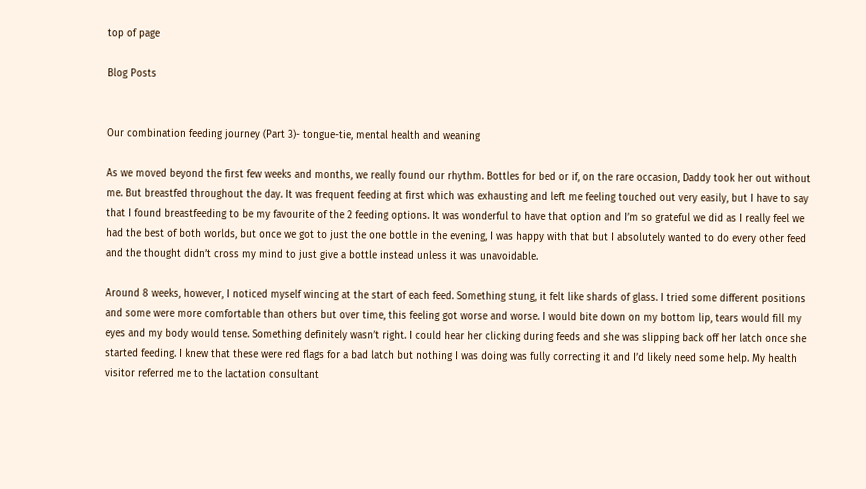top of page

Blog Posts


Our combination feeding journey (Part 3)- tongue-tie, mental health and weaning

As we moved beyond the first few weeks and months, we really found our rhythm. Bottles for bed or if, on the rare occasion, Daddy took her out without me. But breastfed throughout the day. It was frequent feeding at first which was exhausting and left me feeling touched out very easily, but I have to say that I found breastfeeding to be my favourite of the 2 feeding options. It was wonderful to have that option and I’m so grateful we did as I really feel we had the best of both worlds, but once we got to just the one bottle in the evening, I was happy with that but I absolutely wanted to do every other feed and the thought didn’t cross my mind to just give a bottle instead unless it was unavoidable.

Around 8 weeks, however, I noticed myself wincing at the start of each feed. Something stung, it felt like shards of glass. I tried some different positions and some were more comfortable than others but over time, this feeling got worse and worse. I would bite down on my bottom lip, tears would fill my eyes and my body would tense. Something definitely wasn’t right. I could hear her clicking during feeds and she was slipping back off her latch once she started feeding. I knew that these were red flags for a bad latch but nothing I was doing was fully correcting it and I’d likely need some help. My health visitor referred me to the lactation consultant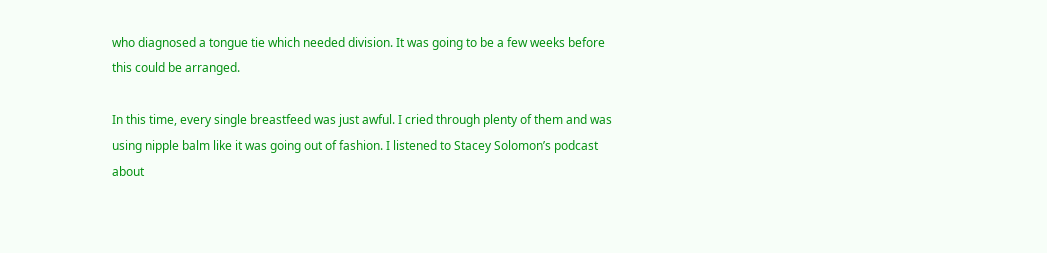who diagnosed a tongue tie which needed division. It was going to be a few weeks before this could be arranged.

In this time, every single breastfeed was just awful. I cried through plenty of them and was using nipple balm like it was going out of fashion. I listened to Stacey Solomon’s podcast about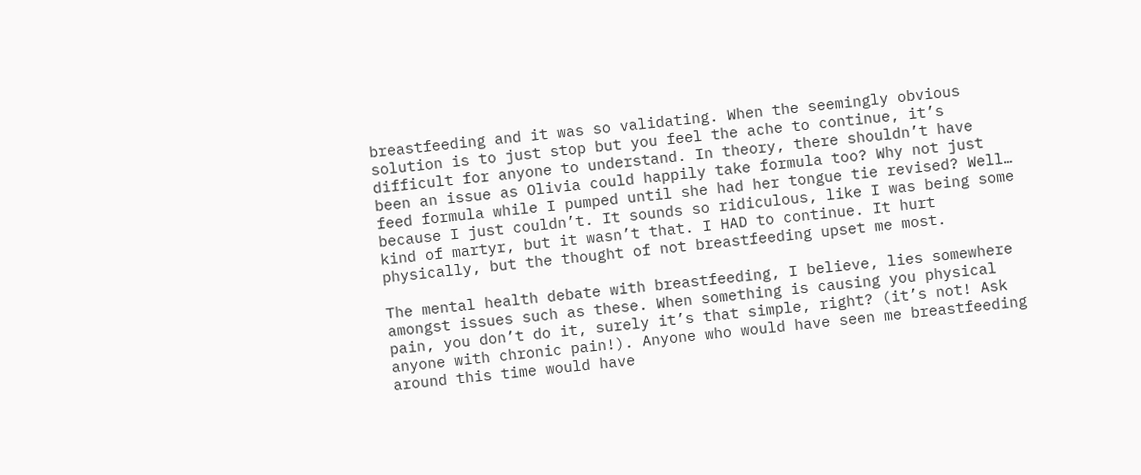breastfeeding and it was so validating. When the seemingly obvious solution is to just stop but you feel the ache to continue, it’s difficult for anyone to understand. In theory, there shouldn’t have been an issue as Olivia could happily take formula too? Why not just feed formula while I pumped until she had her tongue tie revised? Well… because I just couldn’t. It sounds so ridiculous, like I was being some kind of martyr, but it wasn’t that. I HAD to continue. It hurt physically, but the thought of not breastfeeding upset me most.

The mental health debate with breastfeeding, I believe, lies somewhere amongst issues such as these. When something is causing you physical pain, you don’t do it, surely it’s that simple, right? (it’s not! Ask anyone with chronic pain!). Anyone who would have seen me breastfeeding around this time would have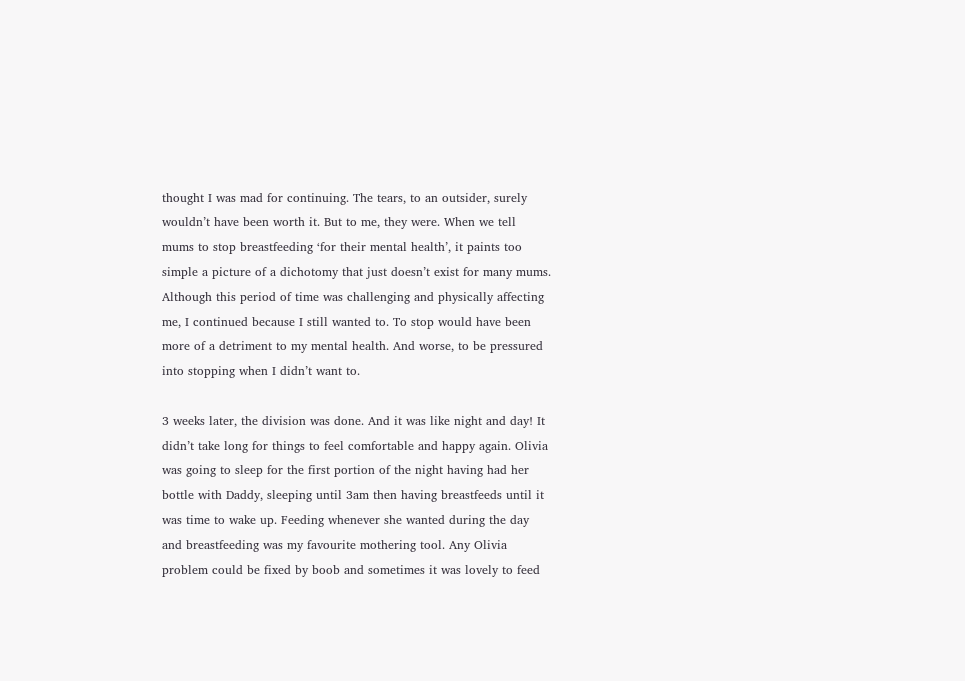thought I was mad for continuing. The tears, to an outsider, surely wouldn’t have been worth it. But to me, they were. When we tell mums to stop breastfeeding ‘for their mental health’, it paints too simple a picture of a dichotomy that just doesn’t exist for many mums. Although this period of time was challenging and physically affecting me, I continued because I still wanted to. To stop would have been more of a detriment to my mental health. And worse, to be pressured into stopping when I didn’t want to.

3 weeks later, the division was done. And it was like night and day! It didn’t take long for things to feel comfortable and happy again. Olivia was going to sleep for the first portion of the night having had her bottle with Daddy, sleeping until 3am then having breastfeeds until it was time to wake up. Feeding whenever she wanted during the day and breastfeeding was my favourite mothering tool. Any Olivia problem could be fixed by boob and sometimes it was lovely to feed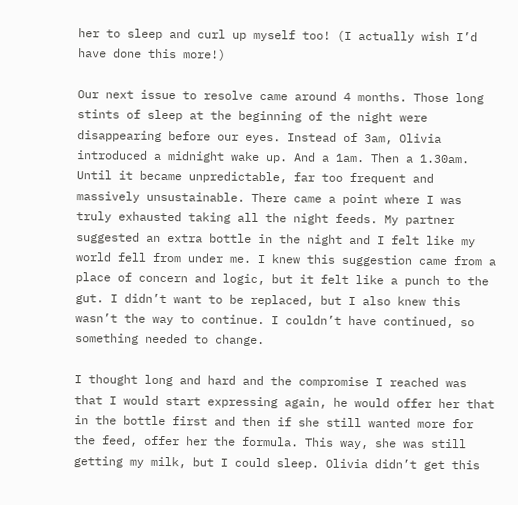her to sleep and curl up myself too! (I actually wish I’d have done this more!)

Our next issue to resolve came around 4 months. Those long stints of sleep at the beginning of the night were disappearing before our eyes. Instead of 3am, Olivia introduced a midnight wake up. And a 1am. Then a 1.30am. Until it became unpredictable, far too frequent and massively unsustainable. There came a point where I was truly exhausted taking all the night feeds. My partner suggested an extra bottle in the night and I felt like my world fell from under me. I knew this suggestion came from a place of concern and logic, but it felt like a punch to the gut. I didn’t want to be replaced, but I also knew this wasn’t the way to continue. I couldn’t have continued, so something needed to change.

I thought long and hard and the compromise I reached was that I would start expressing again, he would offer her that in the bottle first and then if she still wanted more for the feed, offer her the formula. This way, she was still getting my milk, but I could sleep. Olivia didn’t get this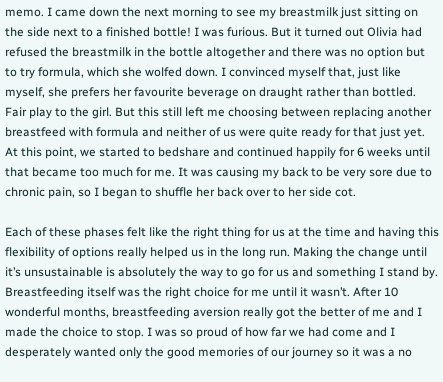memo. I came down the next morning to see my breastmilk just sitting on the side next to a finished bottle! I was furious. But it turned out Olivia had refused the breastmilk in the bottle altogether and there was no option but to try formula, which she wolfed down. I convinced myself that, just like myself, she prefers her favourite beverage on draught rather than bottled. Fair play to the girl. But this still left me choosing between replacing another breastfeed with formula and neither of us were quite ready for that just yet. At this point, we started to bedshare and continued happily for 6 weeks until that became too much for me. It was causing my back to be very sore due to chronic pain, so I began to shuffle her back over to her side cot.

Each of these phases felt like the right thing for us at the time and having this flexibility of options really helped us in the long run. Making the change until it’s unsustainable is absolutely the way to go for us and something I stand by. Breastfeeding itself was the right choice for me until it wasn’t. After 10 wonderful months, breastfeeding aversion really got the better of me and I made the choice to stop. I was so proud of how far we had come and I desperately wanted only the good memories of our journey so it was a no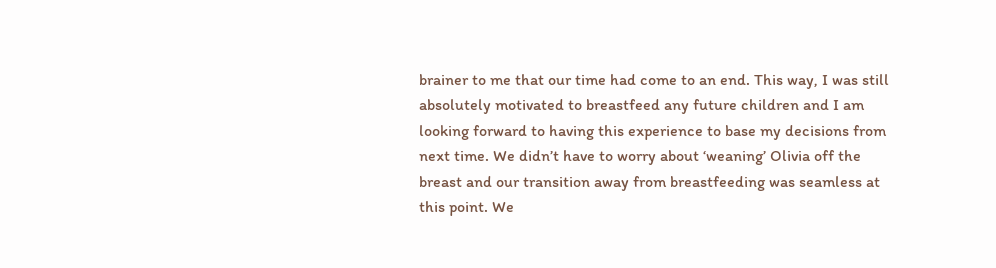brainer to me that our time had come to an end. This way, I was still absolutely motivated to breastfeed any future children and I am looking forward to having this experience to base my decisions from next time. We didn’t have to worry about ‘weaning’ Olivia off the breast and our transition away from breastfeeding was seamless at this point. We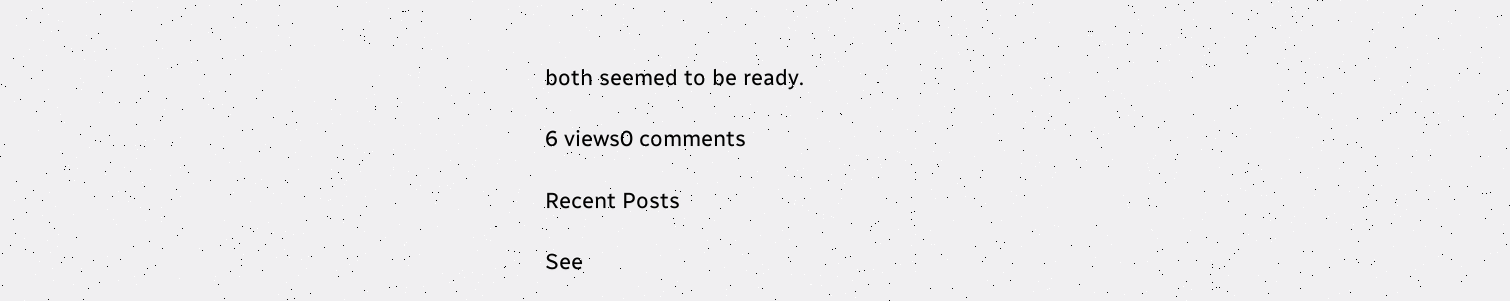both seemed to be ready.

6 views0 comments

Recent Posts

See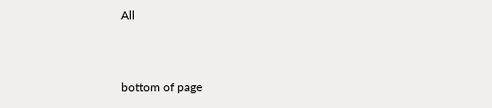All


bottom of page